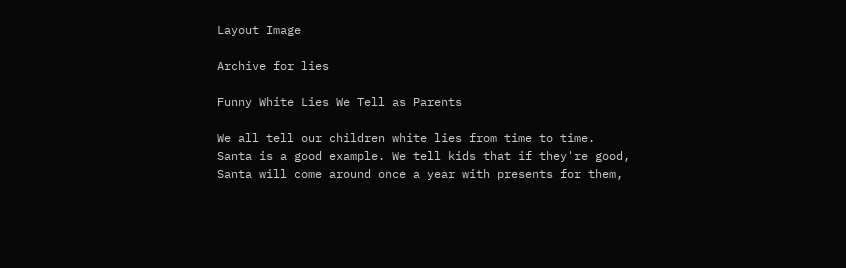Layout Image

Archive for lies

Funny White Lies We Tell as Parents

We all tell our children white lies from time to time. Santa is a good example. We tell kids that if they're good, Santa will come around once a year with presents for them,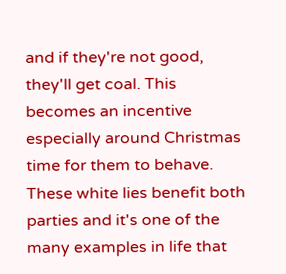and if they're not good, they'll get coal. This becomes an incentive especially around Christmas time for them to behave. These white lies benefit both parties and it's one of the many examples in life that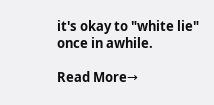it's okay to "white lie" once in awhile.

Read More→